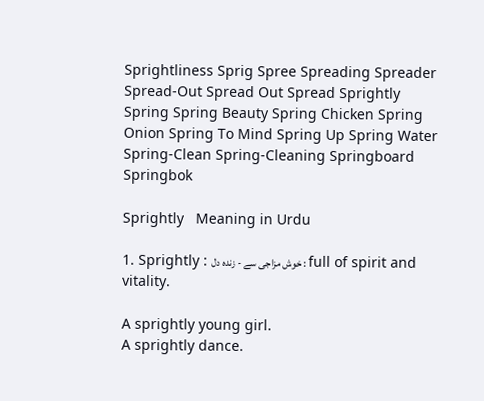Sprightliness Sprig Spree Spreading Spreader Spread-Out Spread Out Spread Sprightly Spring Spring Beauty Spring Chicken Spring Onion Spring To Mind Spring Up Spring Water Spring-Clean Spring-Cleaning Springboard Springbok

Sprightly   Meaning in Urdu

1. Sprightly : خوش مزاجی سے - زندہ دل : full of spirit and vitality.

A sprightly young girl.
A sprightly dance.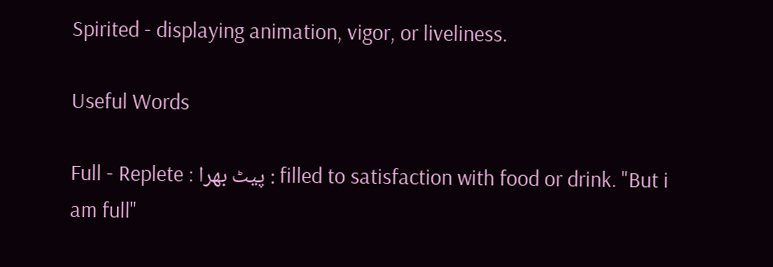Spirited - displaying animation, vigor, or liveliness.

Useful Words

Full - Replete : پیٹ بھرا : filled to satisfaction with food or drink. "But i am full"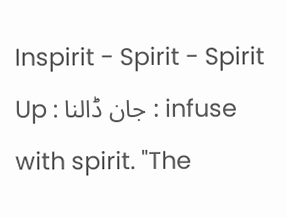Inspirit - Spirit - Spirit Up : جان ڈالنا : infuse with spirit. "The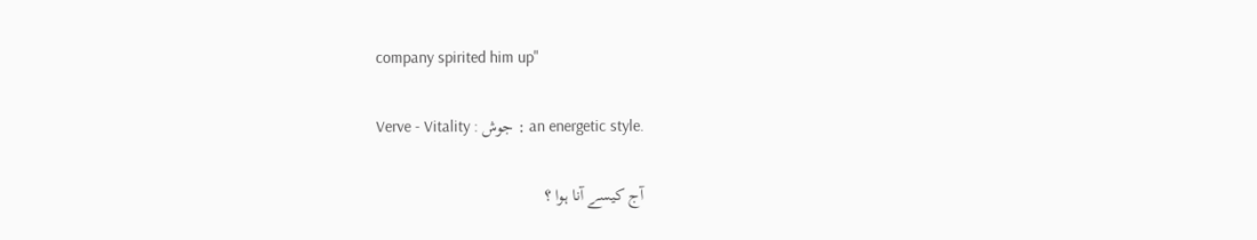company spirited him up"

Verve - Vitality : جوش : an energetic style.

آج کیسے آنا ہوا ؟